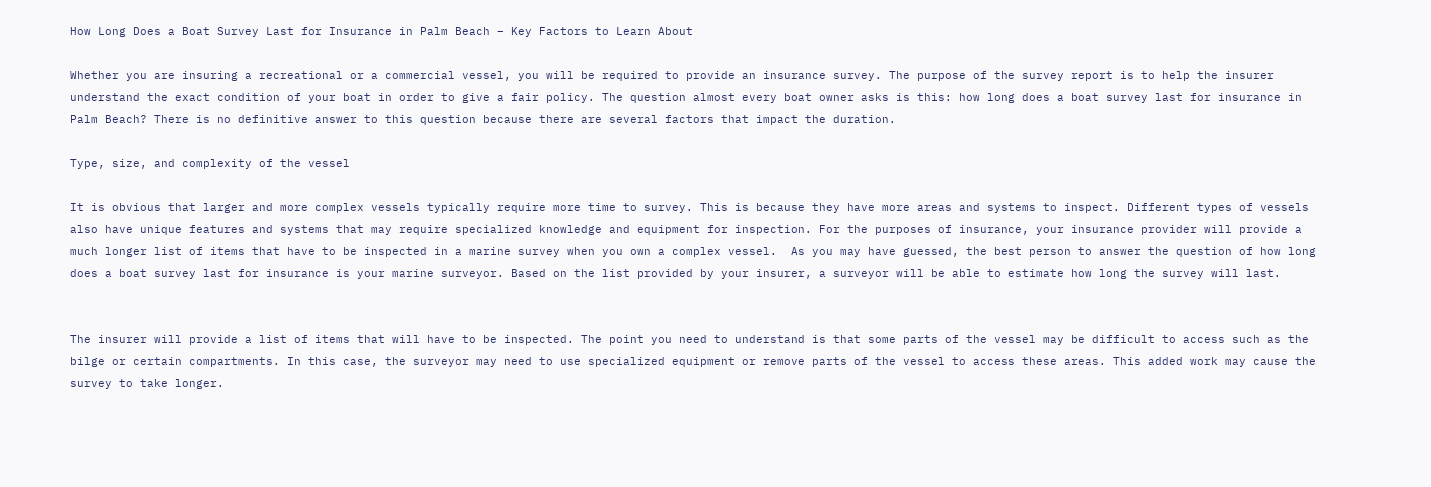How Long Does a Boat Survey Last for Insurance in Palm Beach – Key Factors to Learn About

Whether you are insuring a recreational or a commercial vessel, you will be required to provide an insurance survey. The purpose of the survey report is to help the insurer understand the exact condition of your boat in order to give a fair policy. The question almost every boat owner asks is this: how long does a boat survey last for insurance in Palm Beach? There is no definitive answer to this question because there are several factors that impact the duration.

Type, size, and complexity of the vessel

It is obvious that larger and more complex vessels typically require more time to survey. This is because they have more areas and systems to inspect. Different types of vessels also have unique features and systems that may require specialized knowledge and equipment for inspection. For the purposes of insurance, your insurance provider will provide a much longer list of items that have to be inspected in a marine survey when you own a complex vessel.  As you may have guessed, the best person to answer the question of how long does a boat survey last for insurance is your marine surveyor. Based on the list provided by your insurer, a surveyor will be able to estimate how long the survey will last.


The insurer will provide a list of items that will have to be inspected. The point you need to understand is that some parts of the vessel may be difficult to access such as the bilge or certain compartments. In this case, the surveyor may need to use specialized equipment or remove parts of the vessel to access these areas. This added work may cause the survey to take longer.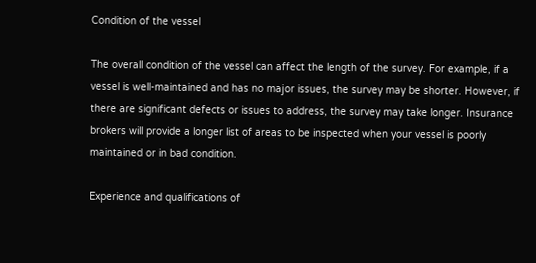Condition of the vessel

The overall condition of the vessel can affect the length of the survey. For example, if a vessel is well-maintained and has no major issues, the survey may be shorter. However, if there are significant defects or issues to address, the survey may take longer. Insurance brokers will provide a longer list of areas to be inspected when your vessel is poorly maintained or in bad condition.

Experience and qualifications of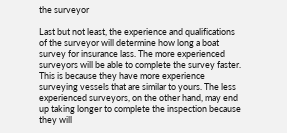the surveyor

Last but not least, the experience and qualifications of the surveyor will determine how long a boat survey for insurance lass. The more experienced surveyors will be able to complete the survey faster. This is because they have more experience surveying vessels that are similar to yours. The less experienced surveyors, on the other hand, may end up taking longer to complete the inspection because they will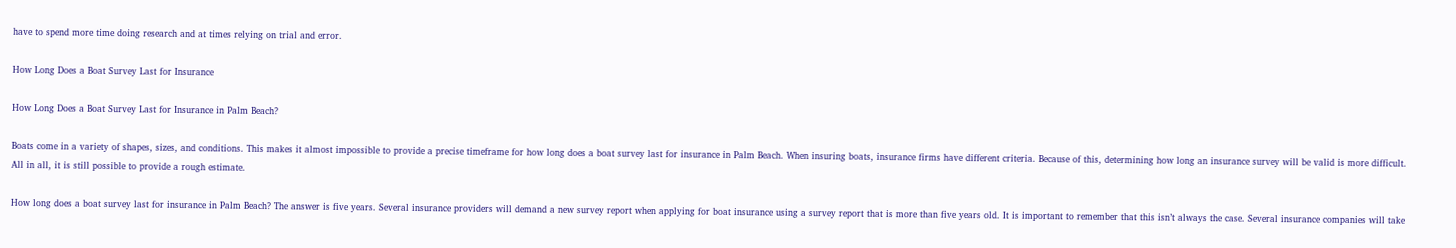have to spend more time doing research and at times relying on trial and error.

How Long Does a Boat Survey Last for Insurance

How Long Does a Boat Survey Last for Insurance in Palm Beach?

Boats come in a variety of shapes, sizes, and conditions. This makes it almost impossible to provide a precise timeframe for how long does a boat survey last for insurance in Palm Beach. When insuring boats, insurance firms have different criteria. Because of this, determining how long an insurance survey will be valid is more difficult. All in all, it is still possible to provide a rough estimate.

How long does a boat survey last for insurance in Palm Beach? The answer is five years. Several insurance providers will demand a new survey report when applying for boat insurance using a survey report that is more than five years old. It is important to remember that this isn’t always the case. Several insurance companies will take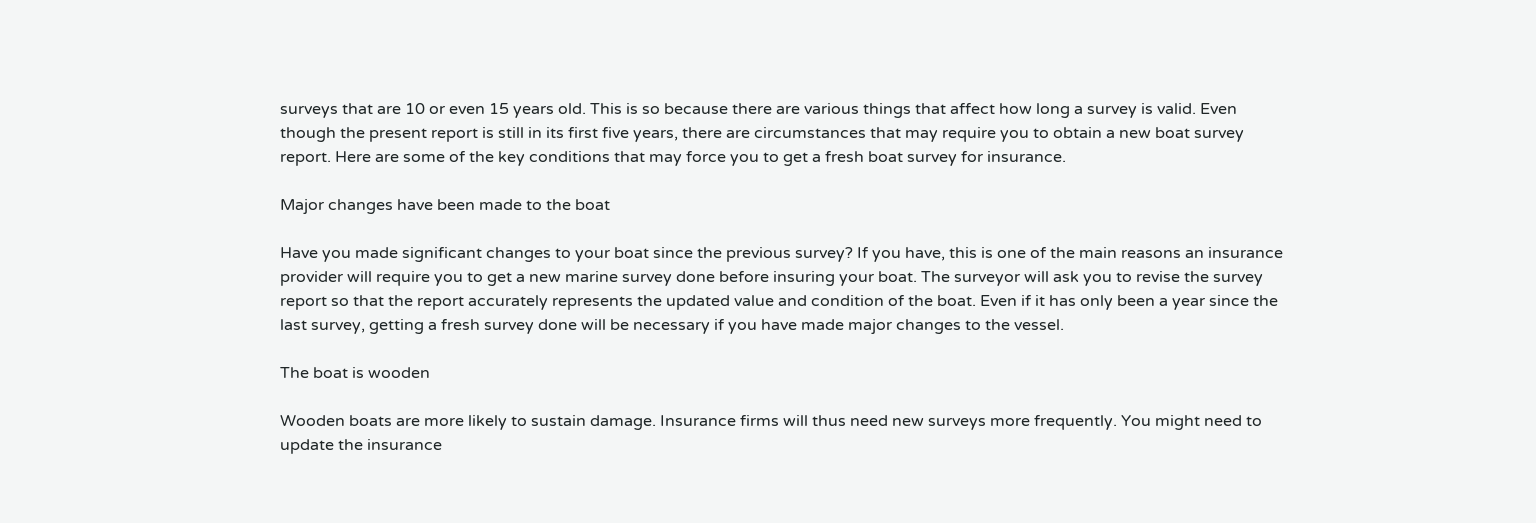surveys that are 10 or even 15 years old. This is so because there are various things that affect how long a survey is valid. Even though the present report is still in its first five years, there are circumstances that may require you to obtain a new boat survey report. Here are some of the key conditions that may force you to get a fresh boat survey for insurance.

Major changes have been made to the boat

Have you made significant changes to your boat since the previous survey? If you have, this is one of the main reasons an insurance provider will require you to get a new marine survey done before insuring your boat. The surveyor will ask you to revise the survey report so that the report accurately represents the updated value and condition of the boat. Even if it has only been a year since the last survey, getting a fresh survey done will be necessary if you have made major changes to the vessel.

The boat is wooden

Wooden boats are more likely to sustain damage. Insurance firms will thus need new surveys more frequently. You might need to update the insurance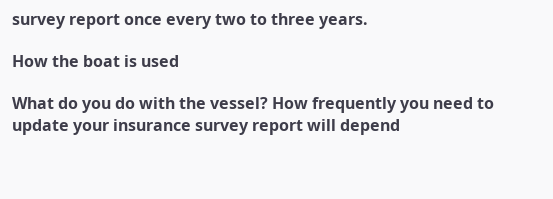survey report once every two to three years.

How the boat is used

What do you do with the vessel? How frequently you need to update your insurance survey report will depend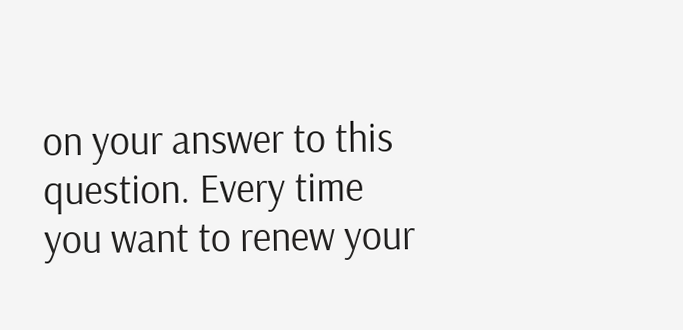on your answer to this question. Every time you want to renew your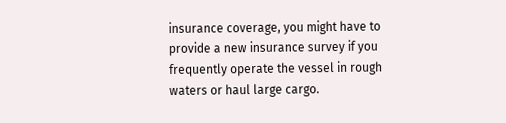insurance coverage, you might have to provide a new insurance survey if you frequently operate the vessel in rough waters or haul large cargo.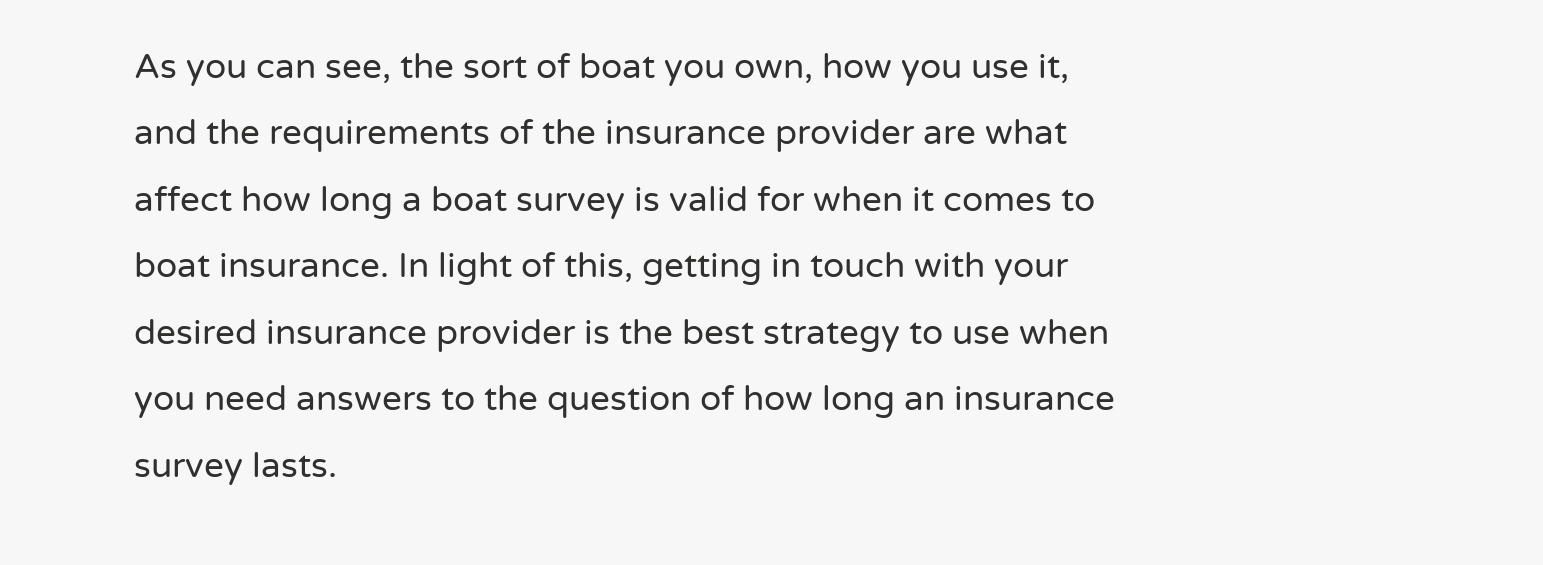As you can see, the sort of boat you own, how you use it, and the requirements of the insurance provider are what affect how long a boat survey is valid for when it comes to boat insurance. In light of this, getting in touch with your desired insurance provider is the best strategy to use when you need answers to the question of how long an insurance survey lasts.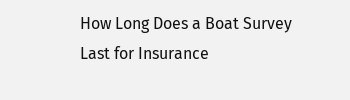How Long Does a Boat Survey Last for Insurance